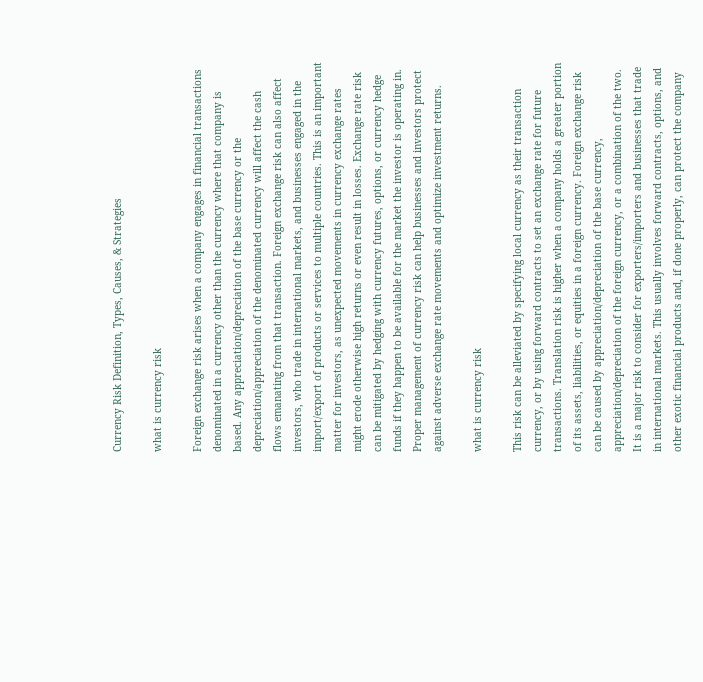Currency Risk Definition, Types, Causes, & Strategies

what is currency risk

Foreign exchange risk arises when a company engages in financial transactions denominated in a currency other than the currency where that company is based. Any appreciation/depreciation of the base currency or the depreciation/appreciation of the denominated currency will affect the cash flows emanating from that transaction. Foreign exchange risk can also affect investors, who trade in international markets, and businesses engaged in the import/export of products or services to multiple countries. This is an important matter for investors, as unexpected movements in currency exchange rates might erode otherwise high returns or even result in losses. Exchange rate risk can be mitigated by hedging with currency futures, options, or currency hedge funds if they happen to be available for the market the investor is operating in. Proper management of currency risk can help businesses and investors protect against adverse exchange rate movements and optimize investment returns.

what is currency risk

This risk can be alleviated by specifying local currency as their transaction currency, or by using forward contracts to set an exchange rate for future transactions. Translation risk is higher when a company holds a greater portion of its assets, liabilities, or equities in a foreign currency. Foreign exchange risk can be caused by appreciation/depreciation of the base currency, appreciation/depreciation of the foreign currency, or a combination of the two. It is a major risk to consider for exporters/importers and businesses that trade in international markets. This usually involves forward contracts, options, and other exotic financial products and, if done properly, can protect the company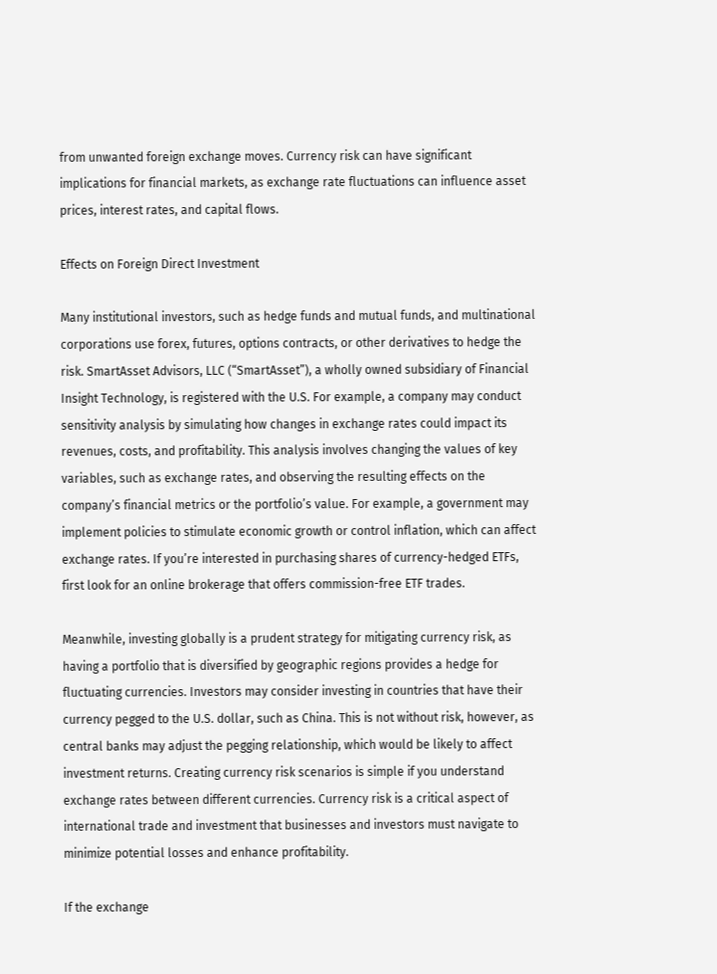from unwanted foreign exchange moves. Currency risk can have significant implications for financial markets, as exchange rate fluctuations can influence asset prices, interest rates, and capital flows.

Effects on Foreign Direct Investment

Many institutional investors, such as hedge funds and mutual funds, and multinational corporations use forex, futures, options contracts, or other derivatives to hedge the risk. SmartAsset Advisors, LLC (“SmartAsset”), a wholly owned subsidiary of Financial Insight Technology, is registered with the U.S. For example, a company may conduct sensitivity analysis by simulating how changes in exchange rates could impact its revenues, costs, and profitability. This analysis involves changing the values of key variables, such as exchange rates, and observing the resulting effects on the company’s financial metrics or the portfolio’s value. For example, a government may implement policies to stimulate economic growth or control inflation, which can affect exchange rates. If you’re interested in purchasing shares of currency-hedged ETFs, first look for an online brokerage that offers commission-free ETF trades.

Meanwhile, investing globally is a prudent strategy for mitigating currency risk, as having a portfolio that is diversified by geographic regions provides a hedge for fluctuating currencies. Investors may consider investing in countries that have their currency pegged to the U.S. dollar, such as China. This is not without risk, however, as central banks may adjust the pegging relationship, which would be likely to affect investment returns. Creating currency risk scenarios is simple if you understand exchange rates between different currencies. Currency risk is a critical aspect of international trade and investment that businesses and investors must navigate to minimize potential losses and enhance profitability.

If the exchange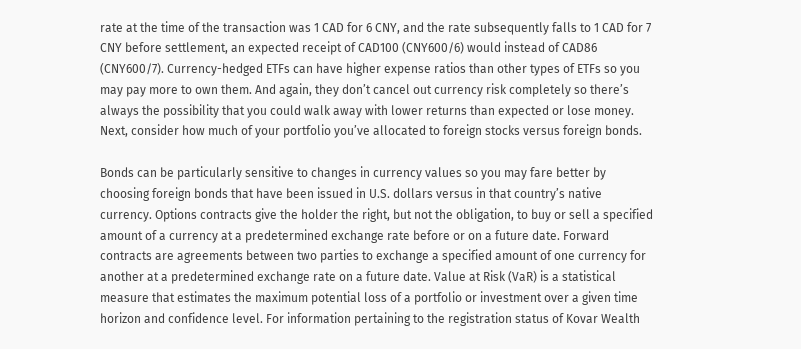rate at the time of the transaction was 1 CAD for 6 CNY, and the rate subsequently falls to 1 CAD for 7 CNY before settlement, an expected receipt of CAD100 (CNY600/6) would instead of CAD86 (CNY600/7). Currency-hedged ETFs can have higher expense ratios than other types of ETFs so you may pay more to own them. And again, they don’t cancel out currency risk completely so there’s always the possibility that you could walk away with lower returns than expected or lose money. Next, consider how much of your portfolio you’ve allocated to foreign stocks versus foreign bonds.

Bonds can be particularly sensitive to changes in currency values so you may fare better by choosing foreign bonds that have been issued in U.S. dollars versus in that country’s native currency. Options contracts give the holder the right, but not the obligation, to buy or sell a specified amount of a currency at a predetermined exchange rate before or on a future date. Forward contracts are agreements between two parties to exchange a specified amount of one currency for another at a predetermined exchange rate on a future date. Value at Risk (VaR) is a statistical measure that estimates the maximum potential loss of a portfolio or investment over a given time horizon and confidence level. For information pertaining to the registration status of Kovar Wealth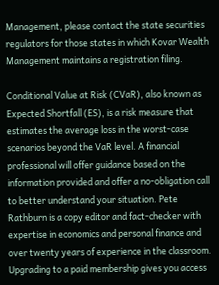Management, please contact the state securities regulators for those states in which Kovar Wealth Management maintains a registration filing.

Conditional Value at Risk (CVaR), also known as Expected Shortfall (ES), is a risk measure that estimates the average loss in the worst-case scenarios beyond the VaR level. A financial professional will offer guidance based on the information provided and offer a no-obligation call to better understand your situation. Pete Rathburn is a copy editor and fact-checker with expertise in economics and personal finance and over twenty years of experience in the classroom. Upgrading to a paid membership gives you access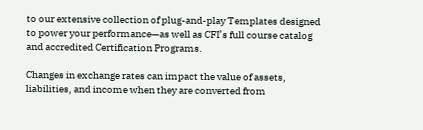to our extensive collection of plug-and-play Templates designed to power your performance—as well as CFI’s full course catalog and accredited Certification Programs.

Changes in exchange rates can impact the value of assets, liabilities, and income when they are converted from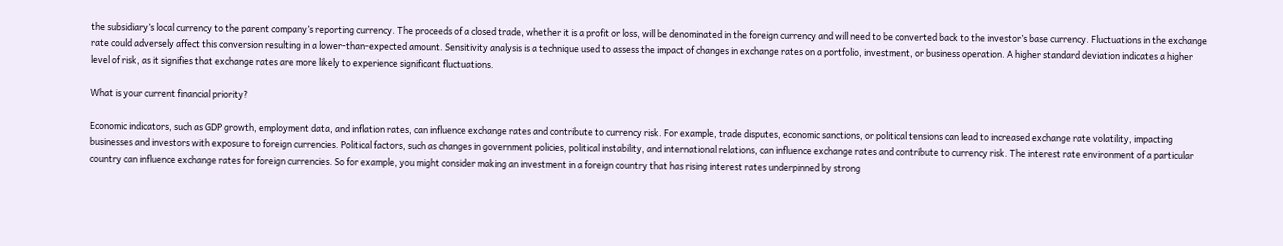the subsidiary’s local currency to the parent company’s reporting currency. The proceeds of a closed trade, whether it is a profit or loss, will be denominated in the foreign currency and will need to be converted back to the investor’s base currency. Fluctuations in the exchange rate could adversely affect this conversion resulting in a lower-than-expected amount. Sensitivity analysis is a technique used to assess the impact of changes in exchange rates on a portfolio, investment, or business operation. A higher standard deviation indicates a higher level of risk, as it signifies that exchange rates are more likely to experience significant fluctuations.

What is your current financial priority?

Economic indicators, such as GDP growth, employment data, and inflation rates, can influence exchange rates and contribute to currency risk. For example, trade disputes, economic sanctions, or political tensions can lead to increased exchange rate volatility, impacting businesses and investors with exposure to foreign currencies. Political factors, such as changes in government policies, political instability, and international relations, can influence exchange rates and contribute to currency risk. The interest rate environment of a particular country can influence exchange rates for foreign currencies. So for example, you might consider making an investment in a foreign country that has rising interest rates underpinned by strong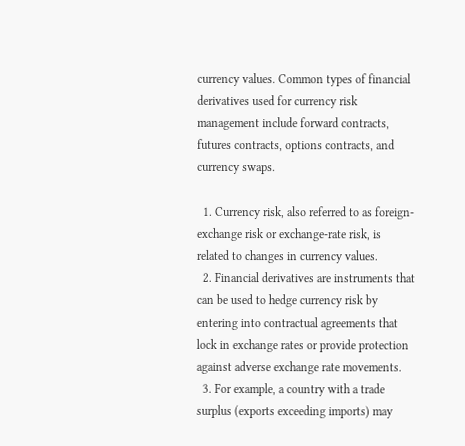currency values. Common types of financial derivatives used for currency risk management include forward contracts, futures contracts, options contracts, and currency swaps.

  1. Currency risk, also referred to as foreign-exchange risk or exchange-rate risk, is related to changes in currency values.
  2. Financial derivatives are instruments that can be used to hedge currency risk by entering into contractual agreements that lock in exchange rates or provide protection against adverse exchange rate movements.
  3. For example, a country with a trade surplus (exports exceeding imports) may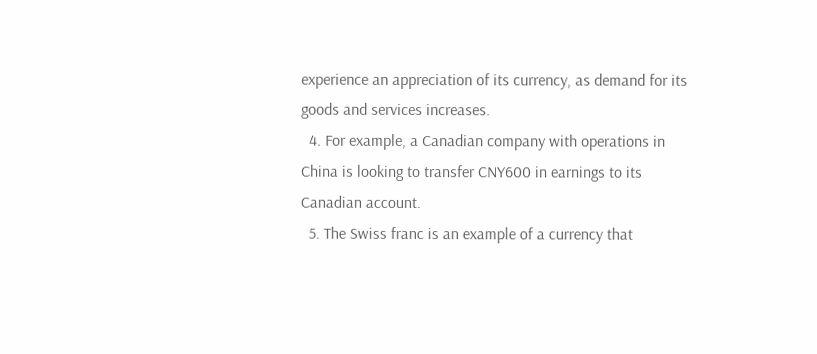experience an appreciation of its currency, as demand for its goods and services increases.
  4. For example, a Canadian company with operations in China is looking to transfer CNY600 in earnings to its Canadian account.
  5. The Swiss franc is an example of a currency that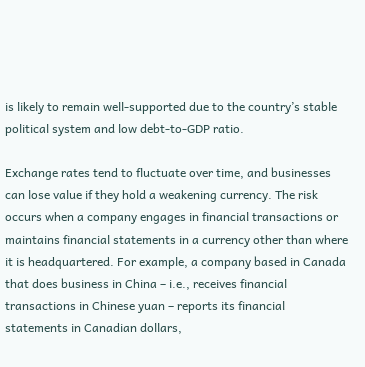is likely to remain well-supported due to the country’s stable political system and low debt-to-GDP ratio.

Exchange rates tend to fluctuate over time, and businesses can lose value if they hold a weakening currency. The risk occurs when a company engages in financial transactions or maintains financial statements in a currency other than where it is headquartered. For example, a company based in Canada that does business in China – i.e., receives financial transactions in Chinese yuan – reports its financial statements in Canadian dollars,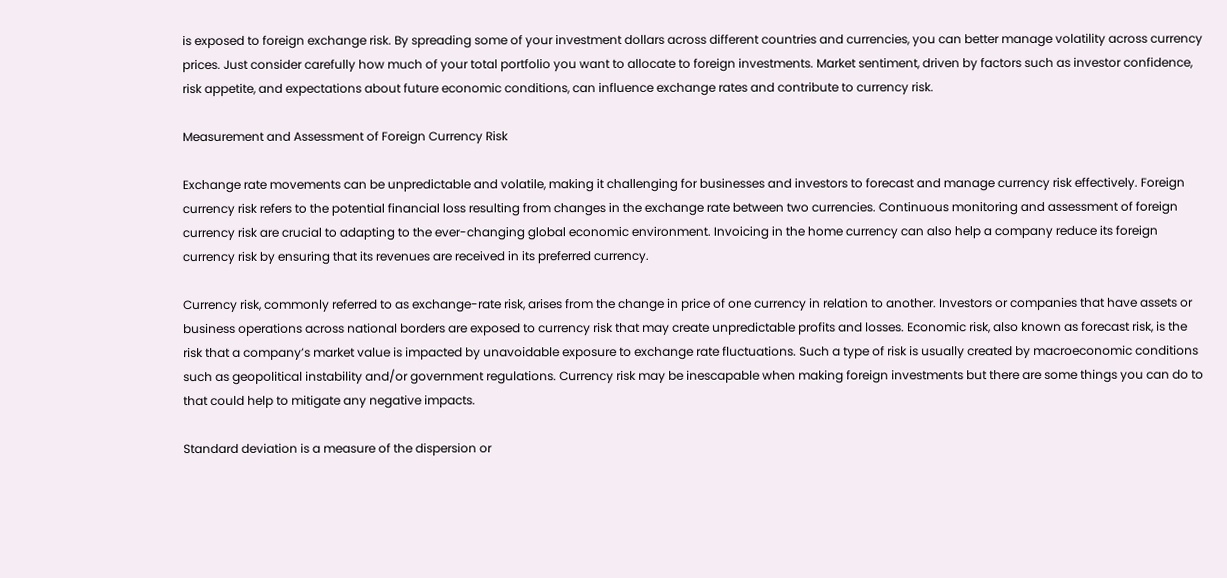is exposed to foreign exchange risk. By spreading some of your investment dollars across different countries and currencies, you can better manage volatility across currency prices. Just consider carefully how much of your total portfolio you want to allocate to foreign investments. Market sentiment, driven by factors such as investor confidence, risk appetite, and expectations about future economic conditions, can influence exchange rates and contribute to currency risk.

Measurement and Assessment of Foreign Currency Risk

Exchange rate movements can be unpredictable and volatile, making it challenging for businesses and investors to forecast and manage currency risk effectively. Foreign currency risk refers to the potential financial loss resulting from changes in the exchange rate between two currencies. Continuous monitoring and assessment of foreign currency risk are crucial to adapting to the ever-changing global economic environment. Invoicing in the home currency can also help a company reduce its foreign currency risk by ensuring that its revenues are received in its preferred currency.

Currency risk, commonly referred to as exchange-rate risk, arises from the change in price of one currency in relation to another. Investors or companies that have assets or business operations across national borders are exposed to currency risk that may create unpredictable profits and losses. Economic risk, also known as forecast risk, is the risk that a company’s market value is impacted by unavoidable exposure to exchange rate fluctuations. Such a type of risk is usually created by macroeconomic conditions such as geopolitical instability and/or government regulations. Currency risk may be inescapable when making foreign investments but there are some things you can do to that could help to mitigate any negative impacts.

Standard deviation is a measure of the dispersion or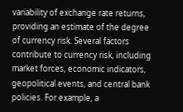variability of exchange rate returns, providing an estimate of the degree of currency risk. Several factors contribute to currency risk, including market forces, economic indicators, geopolitical events, and central bank policies. For example, a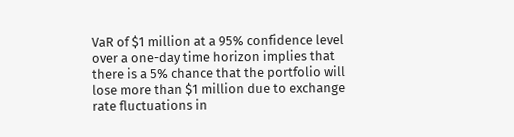VaR of $1 million at a 95% confidence level over a one-day time horizon implies that there is a 5% chance that the portfolio will lose more than $1 million due to exchange rate fluctuations in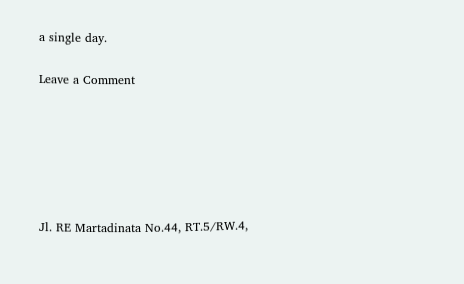a single day.

Leave a Comment






Jl. RE Martadinata No.44, RT.5/RW.4,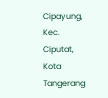Cipayung, Kec. Ciputat, Kota Tangerang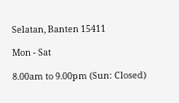Selatan, Banten 15411

Mon - Sat

8.00am to 9.00pm (Sun: Closed)